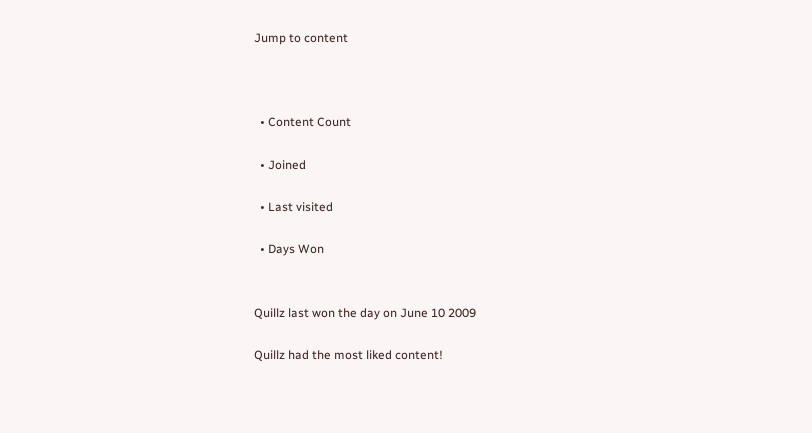Jump to content



  • Content Count

  • Joined

  • Last visited

  • Days Won


Quillz last won the day on June 10 2009

Quillz had the most liked content!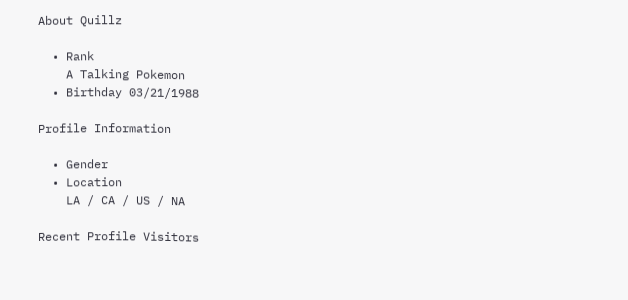About Quillz

  • Rank
    A Talking Pokemon
  • Birthday 03/21/1988

Profile Information

  • Gender
  • Location
    LA / CA / US / NA

Recent Profile Visitors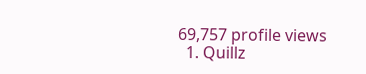69,757 profile views
  1. Quillz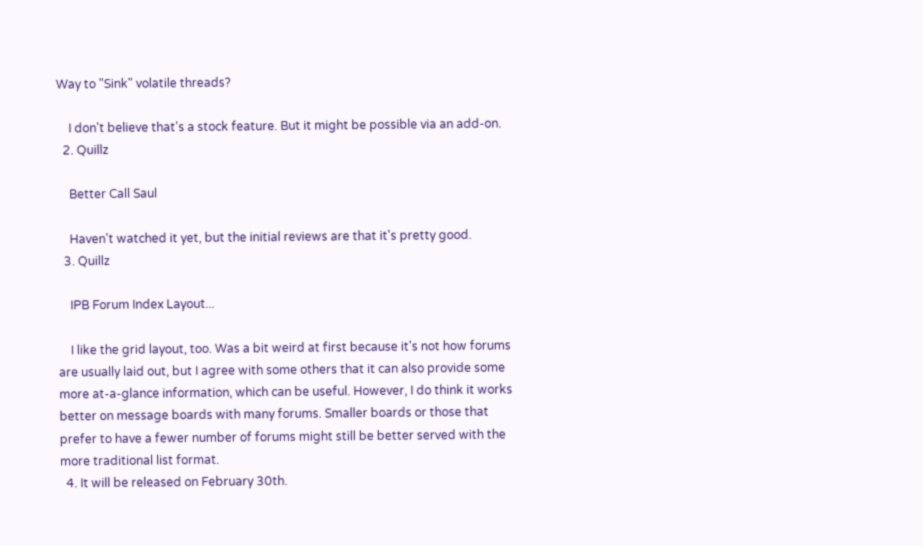Way to "Sink" volatile threads?

    I don't believe that's a stock feature. But it might be possible via an add-on.
  2. Quillz

    Better Call Saul

    Haven't watched it yet, but the initial reviews are that it's pretty good.
  3. Quillz

    IPB Forum Index Layout...

    I like the grid layout, too. Was a bit weird at first because it's not how forums are usually laid out, but I agree with some others that it can also provide some more at-a-glance information, which can be useful. However, I do think it works better on message boards with many forums. Smaller boards or those that prefer to have a fewer number of forums might still be better served with the more traditional list format.
  4. It will be released on February 30th.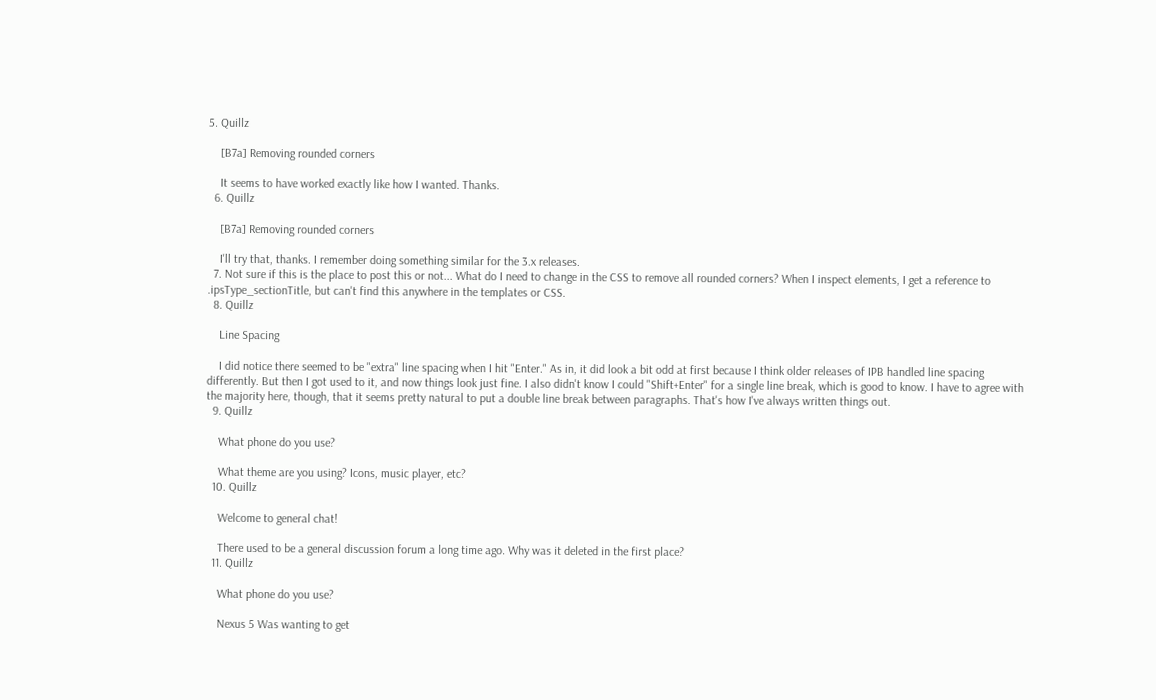5. Quillz

    [B7a] Removing rounded corners

    It seems to have worked exactly like how I wanted. Thanks.
  6. Quillz

    [B7a] Removing rounded corners

    I'll try that, thanks. I remember doing something similar for the 3.x releases.
  7. Not sure if this is the place to post this or not... What do I need to change in the CSS to remove all rounded corners? When I inspect elements, I get a reference to .ipsType_sectionTitle, but can't find this anywhere in the templates or CSS.
  8. Quillz

    Line Spacing

    I did notice there seemed to be "extra" line spacing when I hit "Enter." As in, it did look a bit odd at first because I think older releases of IPB handled line spacing differently. But then I got used to it, and now things look just fine. I also didn't know I could "Shift+Enter" for a single line break, which is good to know. I have to agree with the majority here, though, that it seems pretty natural to put a double line break between paragraphs. That's how I've always written things out.
  9. Quillz

    What phone do you use?

    What theme are you using? Icons, music player, etc?
  10. Quillz

    Welcome to general chat!

    There used to be a general discussion forum a long time ago. Why was it deleted in the first place?
  11. Quillz

    What phone do you use?

    Nexus 5 Was wanting to get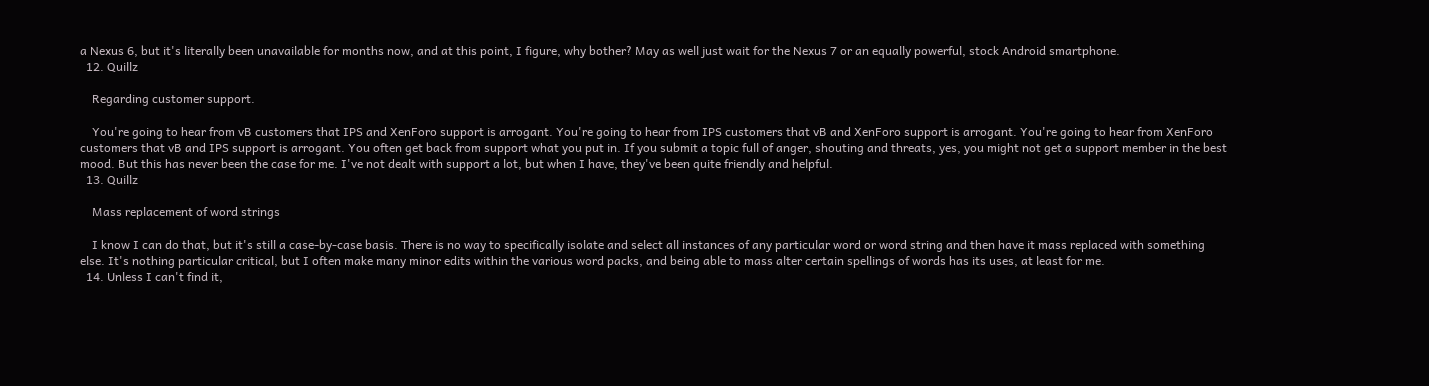a Nexus 6, but it's literally been unavailable for months now, and at this point, I figure, why bother? May as well just wait for the Nexus 7 or an equally powerful, stock Android smartphone.
  12. Quillz

    Regarding customer support.

    You're going to hear from vB customers that IPS and XenForo support is arrogant. You're going to hear from IPS customers that vB and XenForo support is arrogant. You're going to hear from XenForo customers that vB and IPS support is arrogant. You often get back from support what you put in. If you submit a topic full of anger, shouting and threats, yes, you might not get a support member in the best mood. But this has never been the case for me. I've not dealt with support a lot, but when I have, they've been quite friendly and helpful.
  13. Quillz

    Mass replacement of word strings

    I know I can do that, but it's still a case-by-case basis. There is no way to specifically isolate and select all instances of any particular word or word string and then have it mass replaced with something else. It's nothing particular critical, but I often make many minor edits within the various word packs, and being able to mass alter certain spellings of words has its uses, at least for me.
  14. Unless I can't find it,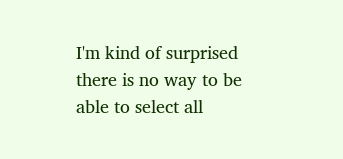I'm kind of surprised there is no way to be able to select all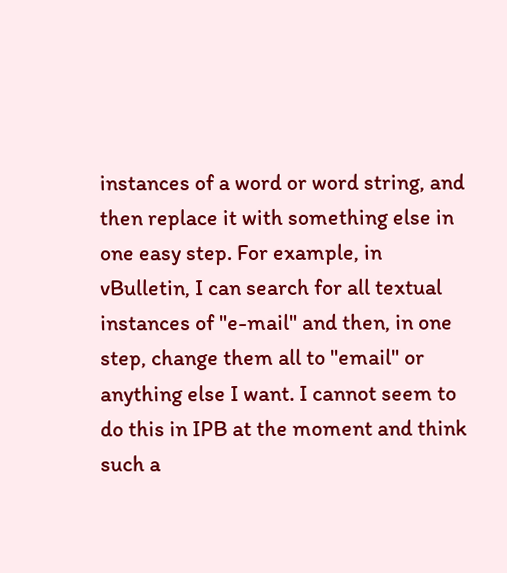instances of a word or word string, and then replace it with something else in one easy step. For example, in vBulletin, I can search for all textual instances of "e-mail" and then, in one step, change them all to "email" or anything else I want. I cannot seem to do this in IPB at the moment and think such a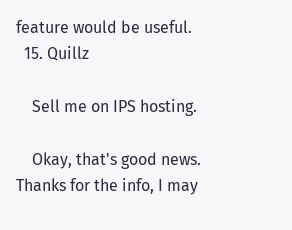feature would be useful.
  15. Quillz

    Sell me on IPS hosting.

    Okay, that's good news. Thanks for the info, I may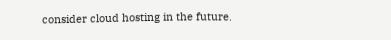consider cloud hosting in the future.